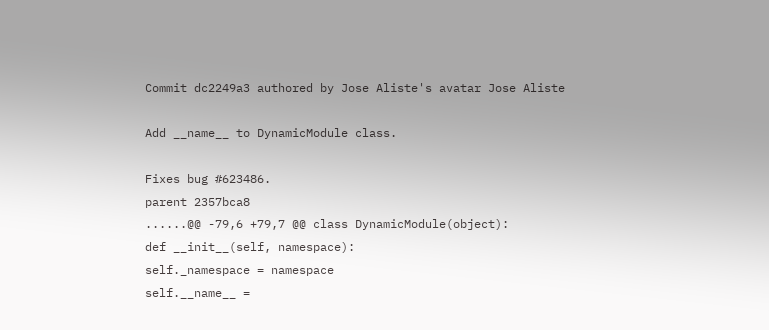Commit dc2249a3 authored by Jose Aliste's avatar Jose Aliste

Add __name__ to DynamicModule class.

Fixes bug #623486.
parent 2357bca8
......@@ -79,6 +79,7 @@ class DynamicModule(object):
def __init__(self, namespace):
self._namespace = namespace
self.__name__ =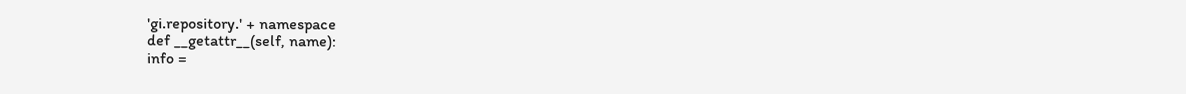'gi.repository.' + namespace
def __getattr__(self, name):
info =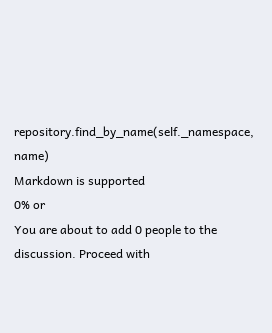repository.find_by_name(self._namespace, name)
Markdown is supported
0% or
You are about to add 0 people to the discussion. Proceed with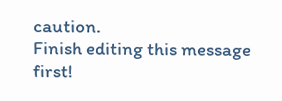caution.
Finish editing this message first!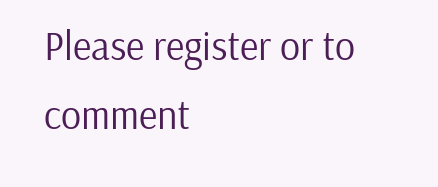Please register or to comment